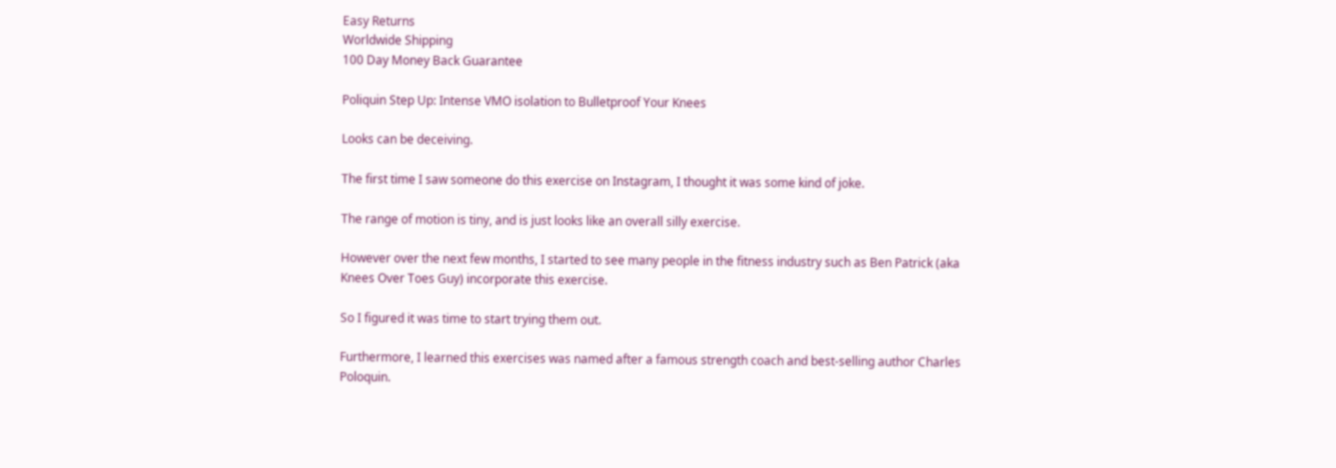Easy Returns
Worldwide Shipping
100 Day Money Back Guarantee

Poliquin Step Up: Intense VMO isolation to Bulletproof Your Knees

Looks can be deceiving.

The first time I saw someone do this exercise on Instagram, I thought it was some kind of joke.

The range of motion is tiny, and is just looks like an overall silly exercise.

However over the next few months, I started to see many people in the fitness industry such as Ben Patrick (aka Knees Over Toes Guy) incorporate this exercise.

So I figured it was time to start trying them out.

Furthermore, I learned this exercises was named after a famous strength coach and best-selling author Charles Poloquin.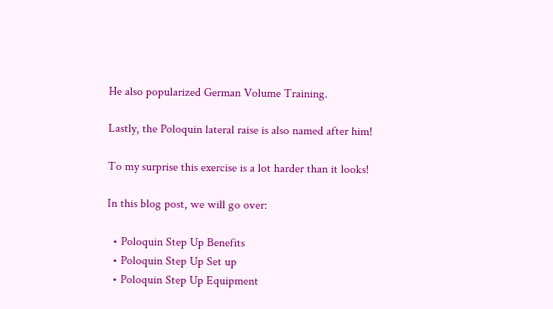He also popularized German Volume Training.

Lastly, the Poloquin lateral raise is also named after him!

To my surprise this exercise is a lot harder than it looks!

In this blog post, we will go over:

  • Poloquin Step Up Benefits
  • Poloquin Step Up Set up
  • Poloquin Step Up Equipment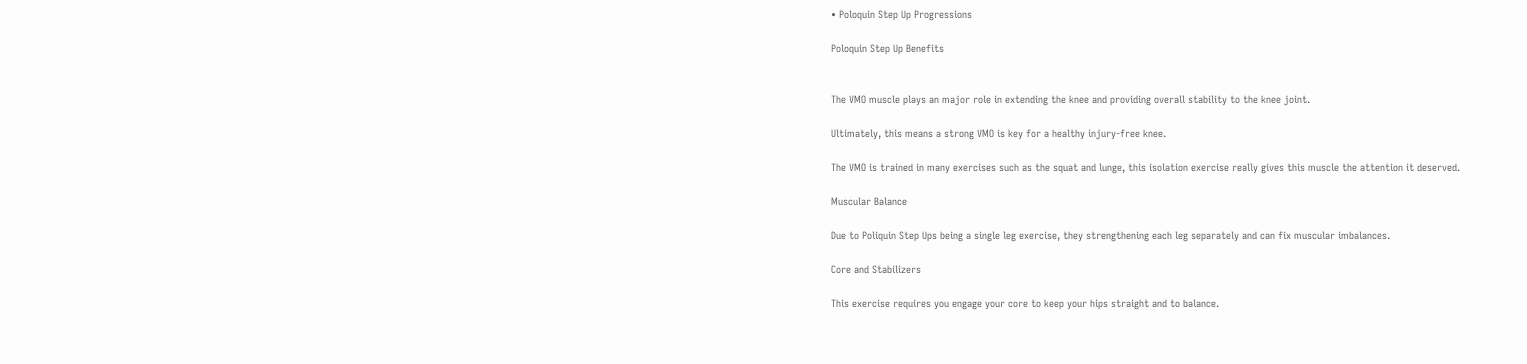• Poloquin Step Up Progressions

Poloquin Step Up Benefits


The VMO muscle plays an major role in extending the knee and providing overall stability to the knee joint.

Ultimately, this means a strong VMO is key for a healthy injury-free knee.

The VMO is trained in many exercises such as the squat and lunge, this isolation exercise really gives this muscle the attention it deserved.

Muscular Balance

Due to Poliquin Step Ups being a single leg exercise, they strengthening each leg separately and can fix muscular imbalances.

Core and Stabilizers

This exercise requires you engage your core to keep your hips straight and to balance.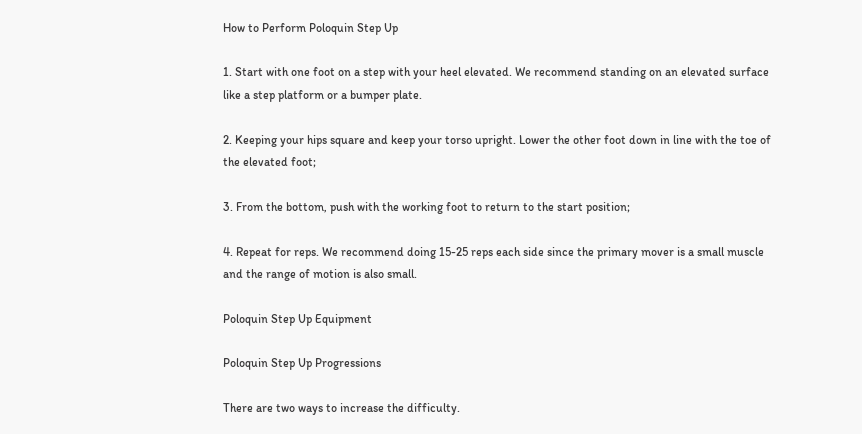How to Perform Poloquin Step Up

1. Start with one foot on a step with your heel elevated. We recommend standing on an elevated surface like a step platform or a bumper plate.

2. Keeping your hips square and keep your torso upright. Lower the other foot down in line with the toe of the elevated foot;

3. From the bottom, push with the working foot to return to the start position;

4. Repeat for reps. We recommend doing 15-25 reps each side since the primary mover is a small muscle and the range of motion is also small.

Poloquin Step Up Equipment

Poloquin Step Up Progressions

There are two ways to increase the difficulty.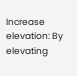Increase elevation: By elevating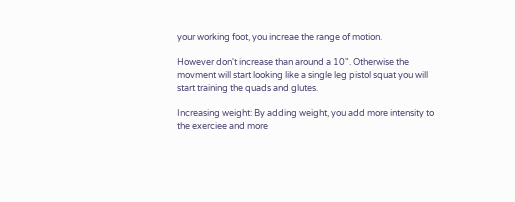your working foot, you increae the range of motion.

However don't increase than around a 10". Otherwise the movment will start looking like a single leg pistol squat you will start training the quads and glutes.

Increasing weight: By adding weight, you add more intensity to the exerciee and more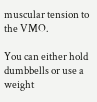muscular tension to the VMO.

You can either hold dumbbells or use a weight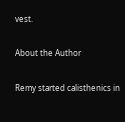vest.

About the Author

Remy started calisthenics in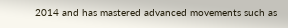2014 and has mastered advanced movements such as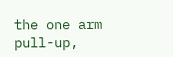the one arm pull-up,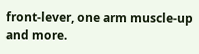front-lever, one arm muscle-up and more.